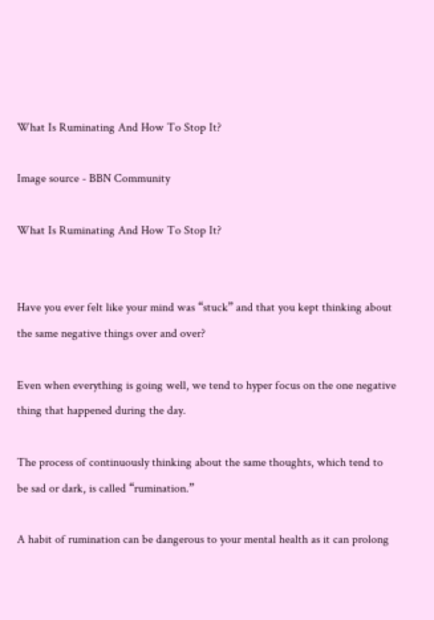What Is Ruminating And How To Stop It?

Image source - BBN Community

What Is Ruminating And How To Stop It?


Have you ever felt like your mind was “stuck” and that you kept thinking about the same negative things over and over?

Even when everything is going well, we tend to hyper focus on the one negative thing that happened during the day.

The process of continuously thinking about the same thoughts, which tend to be sad or dark, is called “rumination.”

A habit of rumination can be dangerous to your mental health as it can prolong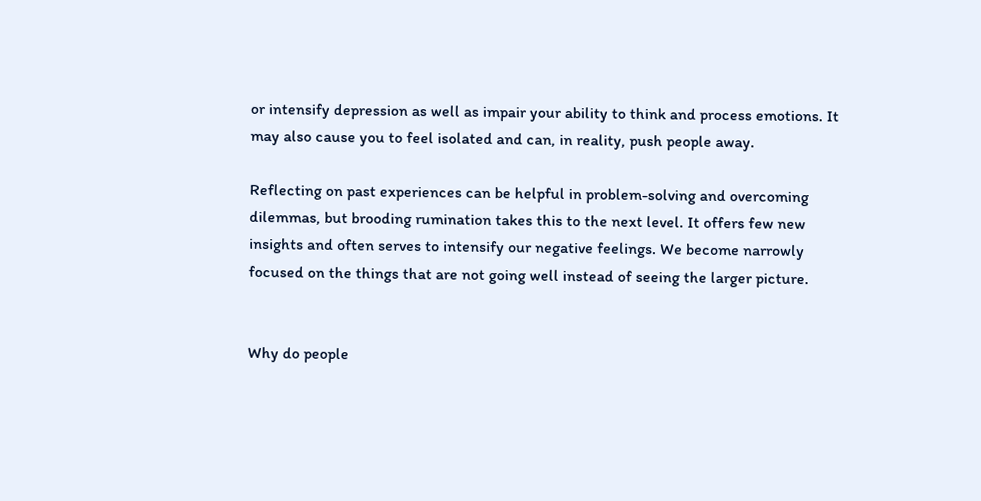or intensify depression as well as impair your ability to think and process emotions. It may also cause you to feel isolated and can, in reality, push people away.

Reflecting on past experiences can be helpful in problem-solving and overcoming dilemmas, but brooding rumination takes this to the next level. It offers few new insights and often serves to intensify our negative feelings. We become narrowly focused on the things that are not going well instead of seeing the larger picture.


Why do people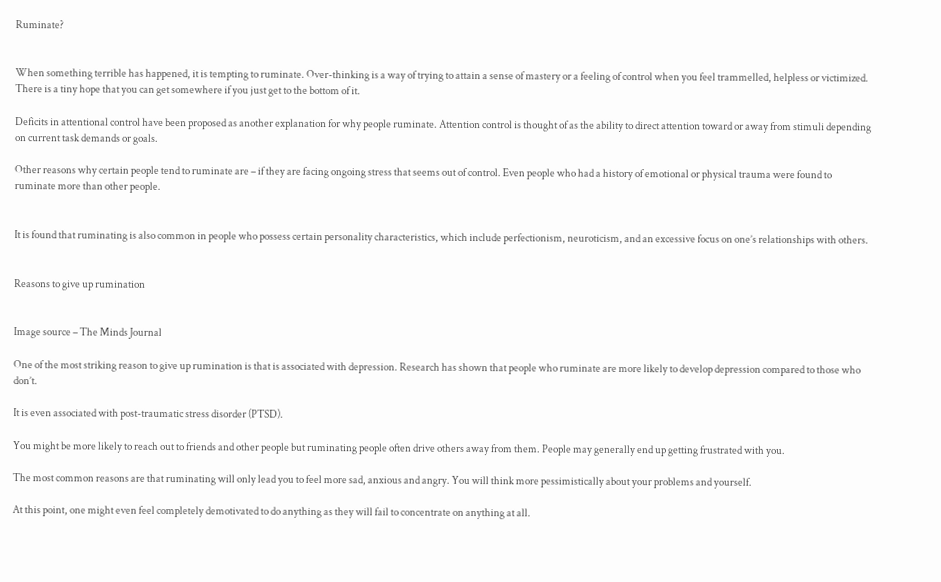Ruminate?


When something terrible has happened, it is tempting to ruminate. Over-thinking is a way of trying to attain a sense of mastery or a feeling of control when you feel trammelled, helpless or victimized. There is a tiny hope that you can get somewhere if you just get to the bottom of it.

Deficits in attentional control have been proposed as another explanation for why people ruminate. Attention control is thought of as the ability to direct attention toward or away from stimuli depending on current task demands or goals.

Other reasons why certain people tend to ruminate are – if they are facing ongoing stress that seems out of control. Even people who had a history of emotional or physical trauma were found to ruminate more than other people.


It is found that ruminating is also common in people who possess certain personality characteristics, which include perfectionism, neuroticism, and an excessive focus on one’s relationships with others.


Reasons to give up rumination


Image source – The Minds Journal

One of the most striking reason to give up rumination is that is associated with depression. Research has shown that people who ruminate are more likely to develop depression compared to those who don’t.

It is even associated with post-traumatic stress disorder (PTSD).

You might be more likely to reach out to friends and other people but ruminating people often drive others away from them. People may generally end up getting frustrated with you.

The most common reasons are that ruminating will only lead you to feel more sad, anxious and angry. You will think more pessimistically about your problems and yourself.

At this point, one might even feel completely demotivated to do anything as they will fail to concentrate on anything at all.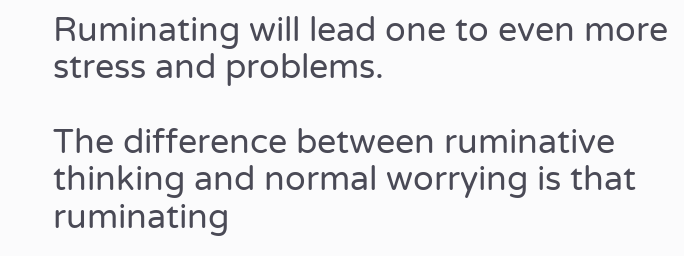Ruminating will lead one to even more stress and problems.

The difference between ruminative thinking and normal worrying is that ruminating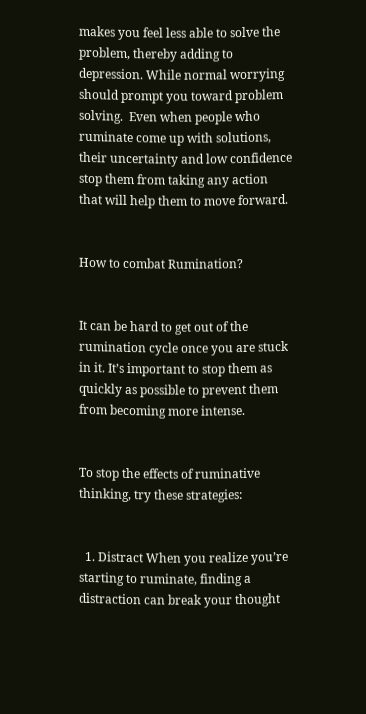makes you feel less able to solve the problem, thereby adding to depression. While normal worrying should prompt you toward problem solving.  Even when people who ruminate come up with solutions, their uncertainty and low confidence stop them from taking any action that will help them to move forward.


How to combat Rumination?


It can be hard to get out of the rumination cycle once you are stuck in it. It’s important to stop them as quickly as possible to prevent them from becoming more intense.


To stop the effects of ruminative thinking, try these strategies:


  1. Distract When you realize you’re starting to ruminate, finding a distraction can break your thought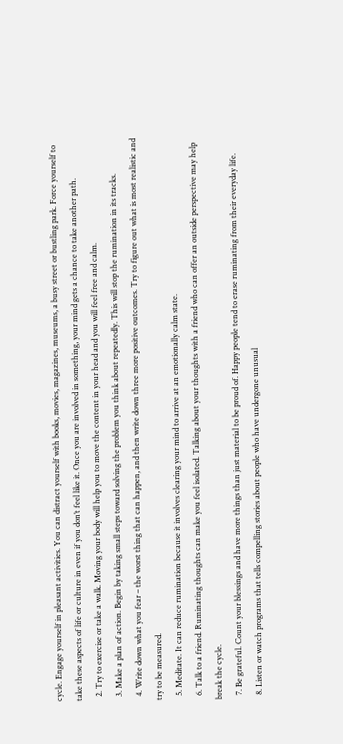cycle. Engage yourself in pleasant activities. You can distract yourself with books, movies, magazines, museums, a busy street or bustling park. Force yourself to take these aspects of life or culture in even if you don’t feel like it. Once you are involved in something, your mind gets a chance to take another path.
  2. Try to exercise or take a walk. Moving your body will help you to move the content in your head and you will feel free and calm.
  3. Make a plan of action. Begin by taking small steps toward solving the problem you think about repeatedly. This will stop the rumination in its tracks.
  4. Write down what you fear – the worst thing that can happen, and then write down three more positive outcomes. Try to figure out what is most realistic and try to be measured.
  5. Meditate. It can reduce rumination because it involves clearing your mind to arrive at an emotionally calm state.
  6. Talk to a friend. Ruminating thoughts can make you feel isolated. Talking about your thoughts with a friend who can offer an outside perspective may help break the cycle.
  7. Be grateful. Count your blessings and have more things than just material to be proud of. Happy people tend to erase ruminating from their everyday life.
  8. Listen or watch programs that tells compelling stories about people who have undergone unusual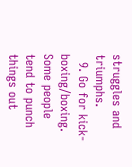struggles and triumphs.
  9. Go for kick-boxing/boxing. Some people tend to punch things out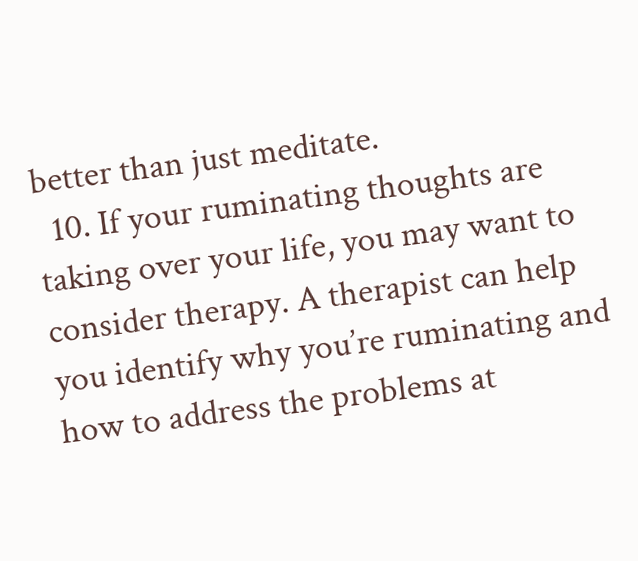better than just meditate.
  10. If your ruminating thoughts are taking over your life, you may want to consider therapy. A therapist can help you identify why you’re ruminating and how to address the problems at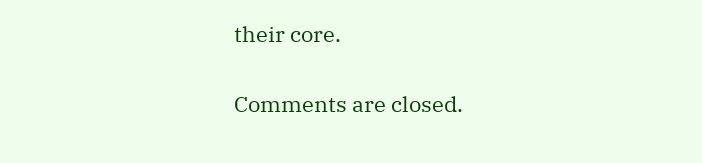their core.

Comments are closed.